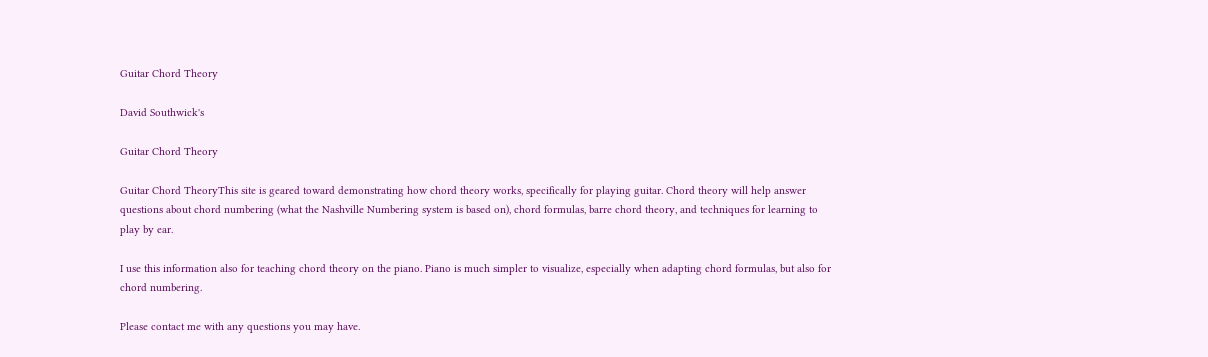Guitar Chord Theory

David Southwick's

Guitar Chord Theory

Guitar Chord TheoryThis site is geared toward demonstrating how chord theory works, specifically for playing guitar. Chord theory will help answer questions about chord numbering (what the Nashville Numbering system is based on), chord formulas, barre chord theory, and techniques for learning to play by ear.

I use this information also for teaching chord theory on the piano. Piano is much simpler to visualize, especially when adapting chord formulas, but also for chord numbering.

Please contact me with any questions you may have.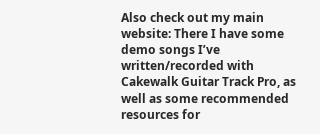Also check out my main website: There I have some demo songs I’ve written/recorded with Cakewalk Guitar Track Pro, as well as some recommended resources for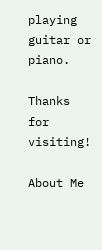playing guitar or piano.

Thanks for visiting!

About Me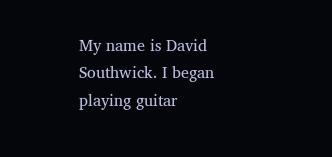My name is David Southwick. I began playing guitar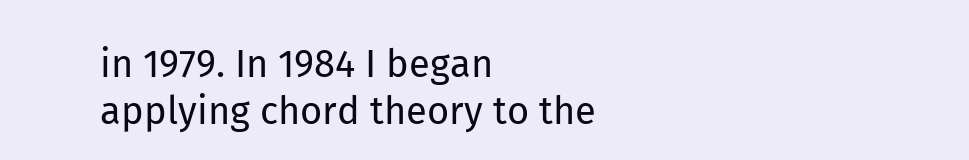in 1979. In 1984 I began applying chord theory to the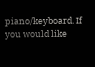piano/keyboard. If you would like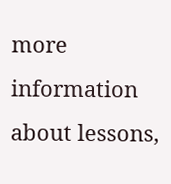more information about lessons,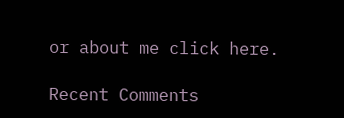or about me click here.

Recent Comments